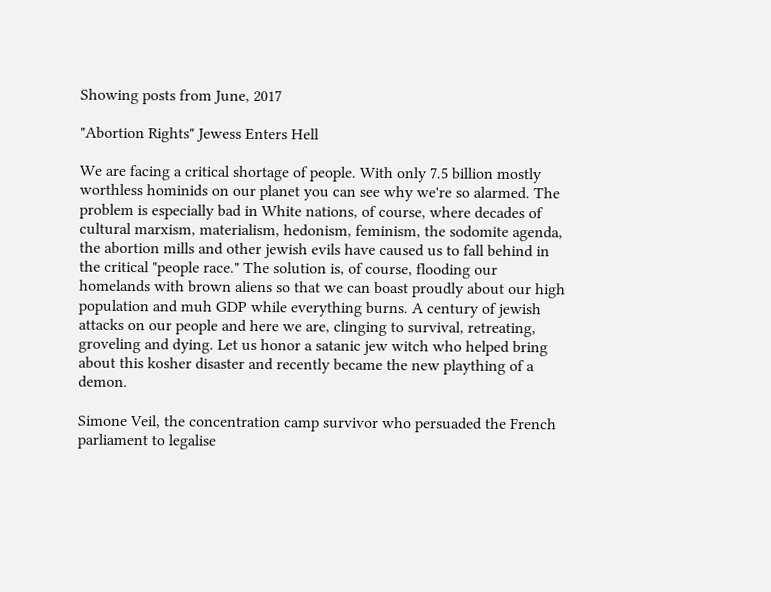Showing posts from June, 2017

"Abortion Rights" Jewess Enters Hell

We are facing a critical shortage of people. With only 7.5 billion mostly worthless hominids on our planet you can see why we're so alarmed. The problem is especially bad in White nations, of course, where decades of cultural marxism, materialism, hedonism, feminism, the sodomite agenda, the abortion mills and other jewish evils have caused us to fall behind in the critical "people race." The solution is, of course, flooding our homelands with brown aliens so that we can boast proudly about our high population and muh GDP while everything burns. A century of jewish attacks on our people and here we are, clinging to survival, retreating, groveling and dying. Let us honor a satanic jew witch who helped bring about this kosher disaster and recently became the new plaything of a demon.

Simone Veil, the concentration camp survivor who persuaded the French parliament to legalise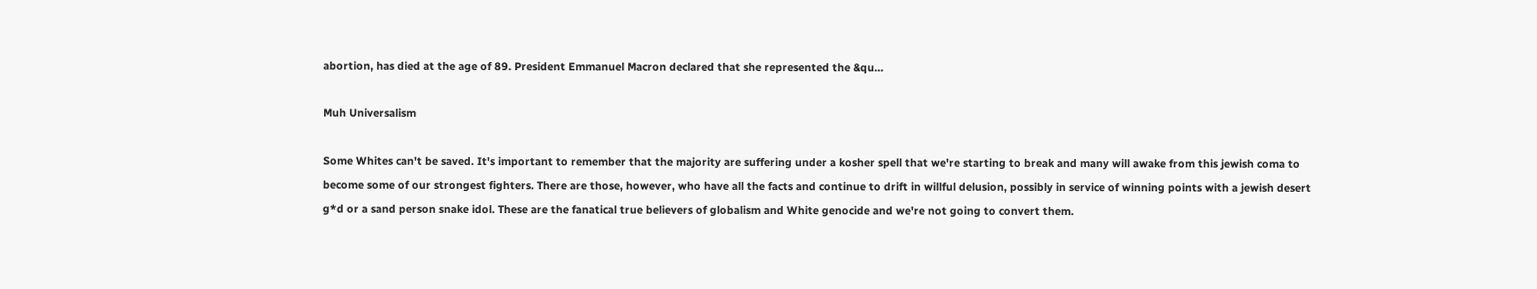abortion, has died at the age of 89. President Emmanuel Macron declared that she represented the &qu…

Muh Universalism

Some Whites can't be saved. It's important to remember that the majority are suffering under a kosher spell that we're starting to break and many will awake from this jewish coma to become some of our strongest fighters. There are those, however, who have all the facts and continue to drift in willful delusion, possibly in service of winning points with a jewish desert g*d or a sand person snake idol. These are the fanatical true believers of globalism and White genocide and we're not going to convert them.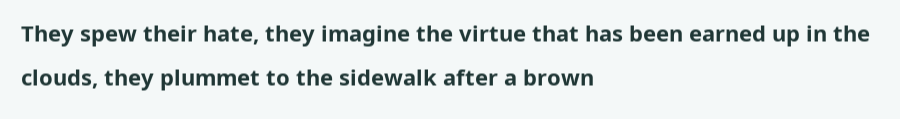They spew their hate, they imagine the virtue that has been earned up in the clouds, they plummet to the sidewalk after a brown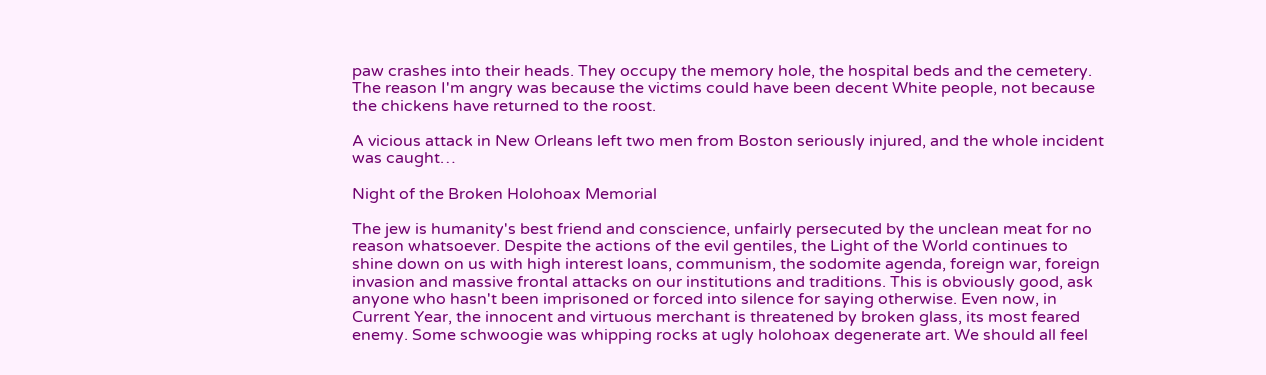paw crashes into their heads. They occupy the memory hole, the hospital beds and the cemetery. The reason I'm angry was because the victims could have been decent White people, not because the chickens have returned to the roost.

A vicious attack in New Orleans left two men from Boston seriously injured, and the whole incident was caught…

Night of the Broken Holohoax Memorial

The jew is humanity's best friend and conscience, unfairly persecuted by the unclean meat for no reason whatsoever. Despite the actions of the evil gentiles, the Light of the World continues to shine down on us with high interest loans, communism, the sodomite agenda, foreign war, foreign invasion and massive frontal attacks on our institutions and traditions. This is obviously good, ask anyone who hasn't been imprisoned or forced into silence for saying otherwise. Even now, in Current Year, the innocent and virtuous merchant is threatened by broken glass, its most feared enemy. Some schwoogie was whipping rocks at ugly holohoax degenerate art. We should all feel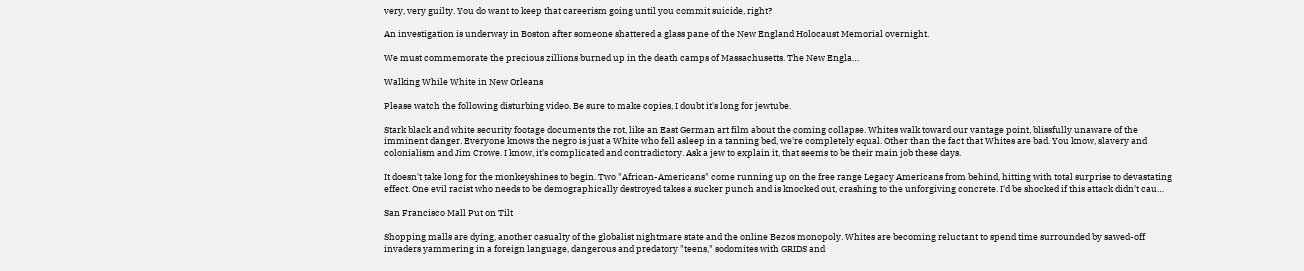very, very guilty. You do want to keep that careerism going until you commit suicide, right?

An investigation is underway in Boston after someone shattered a glass pane of the New England Holocaust Memorial overnight.

We must commemorate the precious zillions burned up in the death camps of Massachusetts. The New Engla…

Walking While White in New Orleans

Please watch the following disturbing video. Be sure to make copies, I doubt it's long for jewtube.

Stark black and white security footage documents the rot, like an East German art film about the coming collapse. Whites walk toward our vantage point, blissfully unaware of the imminent danger. Everyone knows the negro is just a White who fell asleep in a tanning bed, we're completely equal. Other than the fact that Whites are bad. You know, slavery and colonialism and Jim Crowe. I know, it's complicated and contradictory. Ask a jew to explain it, that seems to be their main job these days.

It doesn't take long for the monkeyshines to begin. Two "African-Americans" come running up on the free range Legacy Americans from behind, hitting with total surprise to devastating effect. One evil racist who needs to be demographically destroyed takes a sucker punch and is knocked out, crashing to the unforgiving concrete. I'd be shocked if this attack didn't cau…

San Francisco Mall Put on Tilt

Shopping malls are dying, another casualty of the globalist nightmare state and the online Bezos monopoly. Whites are becoming reluctant to spend time surrounded by sawed-off invaders yammering in a foreign language, dangerous and predatory "teens," sodomites with GRIDS and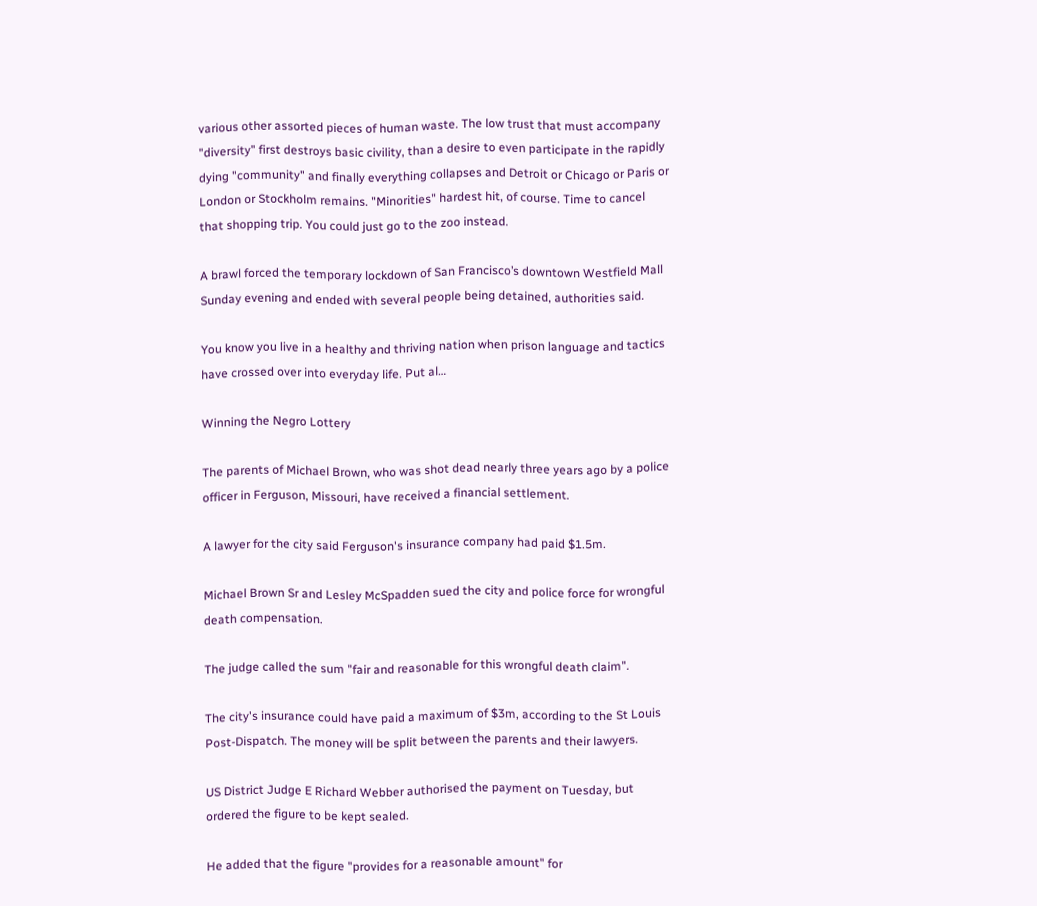various other assorted pieces of human waste. The low trust that must accompany "diversity" first destroys basic civility, than a desire to even participate in the rapidly dying "community" and finally everything collapses and Detroit or Chicago or Paris or London or Stockholm remains. "Minorities" hardest hit, of course. Time to cancel that shopping trip. You could just go to the zoo instead.

A brawl forced the temporary lockdown of San Francisco’s downtown Westfield Mall Sunday evening and ended with several people being detained, authorities said.

You know you live in a healthy and thriving nation when prison language and tactics have crossed over into everyday life. Put al…

Winning the Negro Lottery

The parents of Michael Brown, who was shot dead nearly three years ago by a police officer in Ferguson, Missouri, have received a financial settlement.

A lawyer for the city said Ferguson's insurance company had paid $1.5m.

Michael Brown Sr and Lesley McSpadden sued the city and police force for wrongful death compensation.

The judge called the sum "fair and reasonable for this wrongful death claim".

The city's insurance could have paid a maximum of $3m, according to the St Louis Post-Dispatch. The money will be split between the parents and their lawyers.

US District Judge E Richard Webber authorised the payment on Tuesday, but ordered the figure to be kept sealed.

He added that the figure "provides for a reasonable amount" for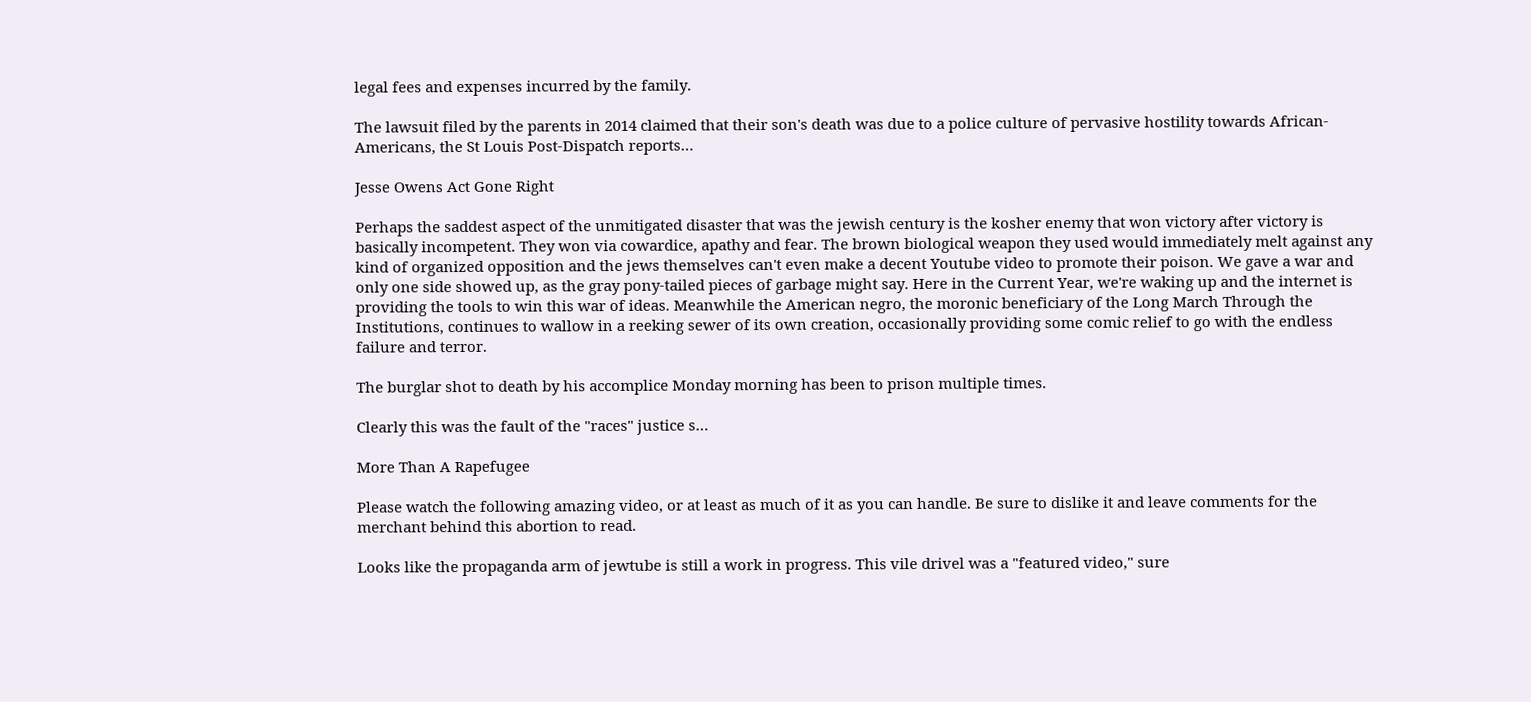legal fees and expenses incurred by the family.

The lawsuit filed by the parents in 2014 claimed that their son's death was due to a police culture of pervasive hostility towards African-Americans, the St Louis Post-Dispatch reports…

Jesse Owens Act Gone Right

Perhaps the saddest aspect of the unmitigated disaster that was the jewish century is the kosher enemy that won victory after victory is basically incompetent. They won via cowardice, apathy and fear. The brown biological weapon they used would immediately melt against any kind of organized opposition and the jews themselves can't even make a decent Youtube video to promote their poison. We gave a war and only one side showed up, as the gray pony-tailed pieces of garbage might say. Here in the Current Year, we're waking up and the internet is providing the tools to win this war of ideas. Meanwhile the American negro, the moronic beneficiary of the Long March Through the Institutions, continues to wallow in a reeking sewer of its own creation, occasionally providing some comic relief to go with the endless failure and terror.

The burglar shot to death by his accomplice Monday morning has been to prison multiple times.

Clearly this was the fault of the "races" justice s…

More Than A Rapefugee

Please watch the following amazing video, or at least as much of it as you can handle. Be sure to dislike it and leave comments for the merchant behind this abortion to read.

Looks like the propaganda arm of jewtube is still a work in progress. This vile drivel was a "featured video," sure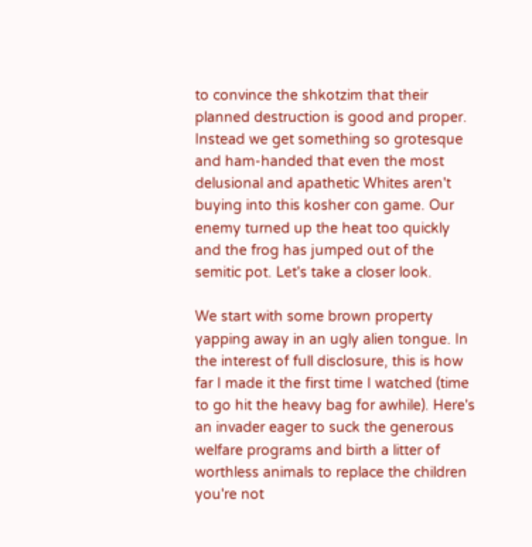to convince the shkotzim that their planned destruction is good and proper. Instead we get something so grotesque and ham-handed that even the most delusional and apathetic Whites aren't buying into this kosher con game. Our enemy turned up the heat too quickly and the frog has jumped out of the semitic pot. Let's take a closer look.

We start with some brown property yapping away in an ugly alien tongue. In the interest of full disclosure, this is how far I made it the first time I watched (time to go hit the heavy bag for awhile). Here's an invader eager to suck the generous welfare programs and birth a litter of worthless animals to replace the children you're not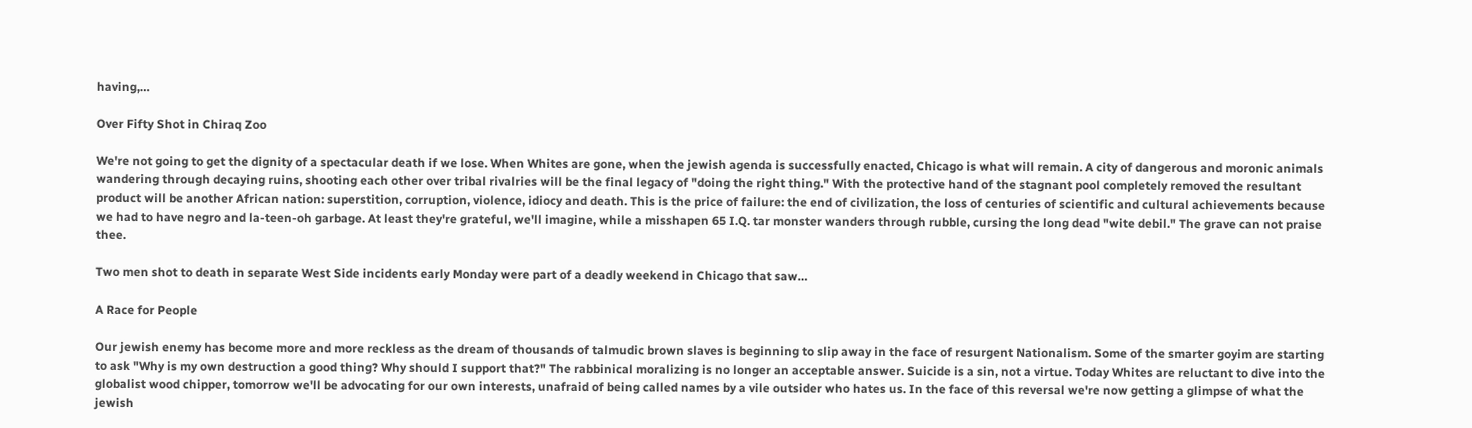having,…

Over Fifty Shot in Chiraq Zoo

We're not going to get the dignity of a spectacular death if we lose. When Whites are gone, when the jewish agenda is successfully enacted, Chicago is what will remain. A city of dangerous and moronic animals wandering through decaying ruins, shooting each other over tribal rivalries will be the final legacy of "doing the right thing." With the protective hand of the stagnant pool completely removed the resultant product will be another African nation: superstition, corruption, violence, idiocy and death. This is the price of failure: the end of civilization, the loss of centuries of scientific and cultural achievements because we had to have negro and la-teen-oh garbage. At least they're grateful, we'll imagine, while a misshapen 65 I.Q. tar monster wanders through rubble, cursing the long dead "wite debil." The grave can not praise thee.

Two men shot to death in separate West Side incidents early Monday were part of a deadly weekend in Chicago that saw…

A Race for People

Our jewish enemy has become more and more reckless as the dream of thousands of talmudic brown slaves is beginning to slip away in the face of resurgent Nationalism. Some of the smarter goyim are starting to ask "Why is my own destruction a good thing? Why should I support that?" The rabbinical moralizing is no longer an acceptable answer. Suicide is a sin, not a virtue. Today Whites are reluctant to dive into the globalist wood chipper, tomorrow we'll be advocating for our own interests, unafraid of being called names by a vile outsider who hates us. In the face of this reversal we're now getting a glimpse of what the jewish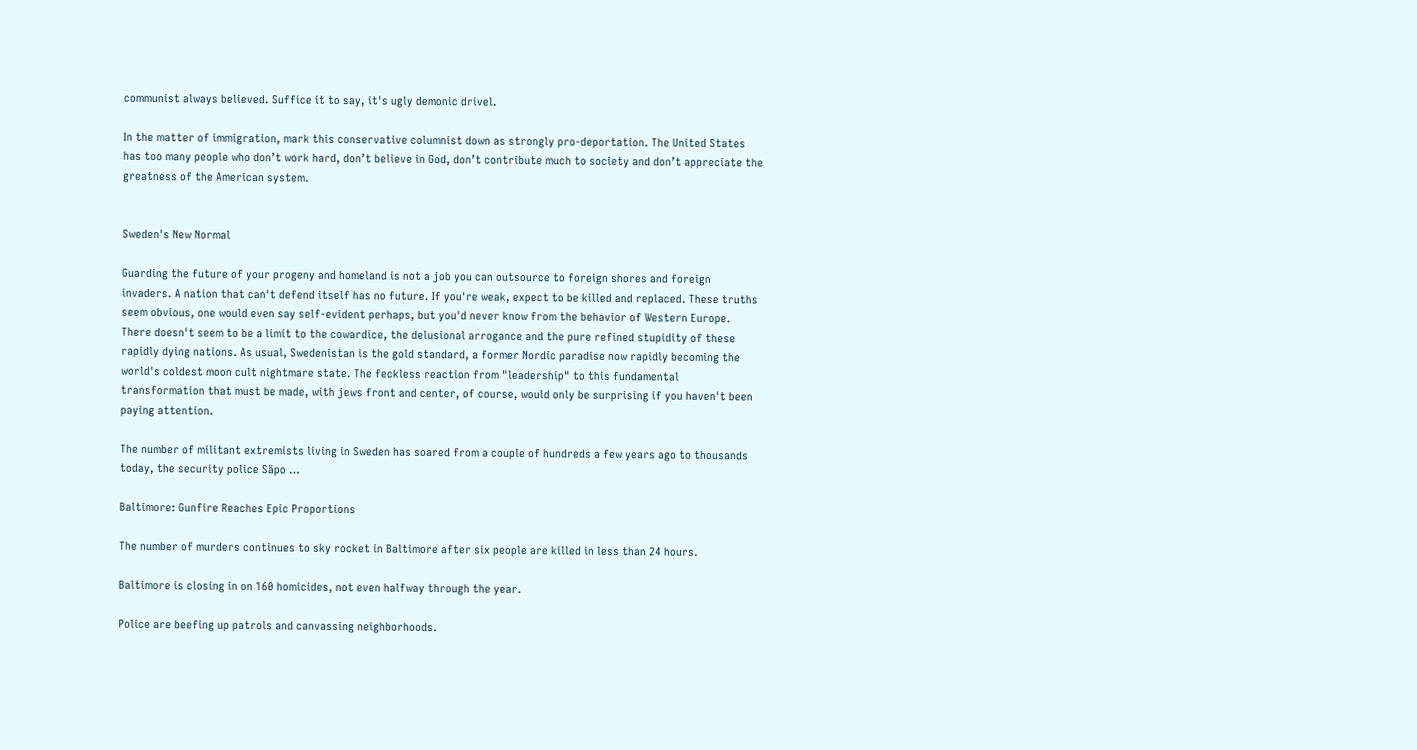communist always believed. Suffice it to say, it's ugly demonic drivel.

In the matter of immigration, mark this conservative columnist down as strongly pro-deportation. The United States has too many people who don’t work hard, don’t believe in God, don’t contribute much to society and don’t appreciate the greatness of the American system.


Sweden's New Normal

Guarding the future of your progeny and homeland is not a job you can outsource to foreign shores and foreign invaders. A nation that can't defend itself has no future. If you're weak, expect to be killed and replaced. These truths seem obvious, one would even say self-evident perhaps, but you'd never know from the behavior of Western Europe. There doesn't seem to be a limit to the cowardice, the delusional arrogance and the pure refined stupidity of these rapidly dying nations. As usual, Swedenistan is the gold standard, a former Nordic paradise now rapidly becoming the world's coldest moon cult nightmare state. The feckless reaction from "leadership" to this fundamental transformation that must be made, with jews front and center, of course, would only be surprising if you haven't been paying attention.

The number of militant extremists living in Sweden has soared from a couple of hundreds a few years ago to thousands today, the security police Säpo …

Baltimore: Gunfire Reaches Epic Proportions

The number of murders continues to sky rocket in Baltimore after six people are killed in less than 24 hours.

Baltimore is closing in on 160 homicides, not even halfway through the year.

Police are beefing up patrols and canvassing neighborhoods.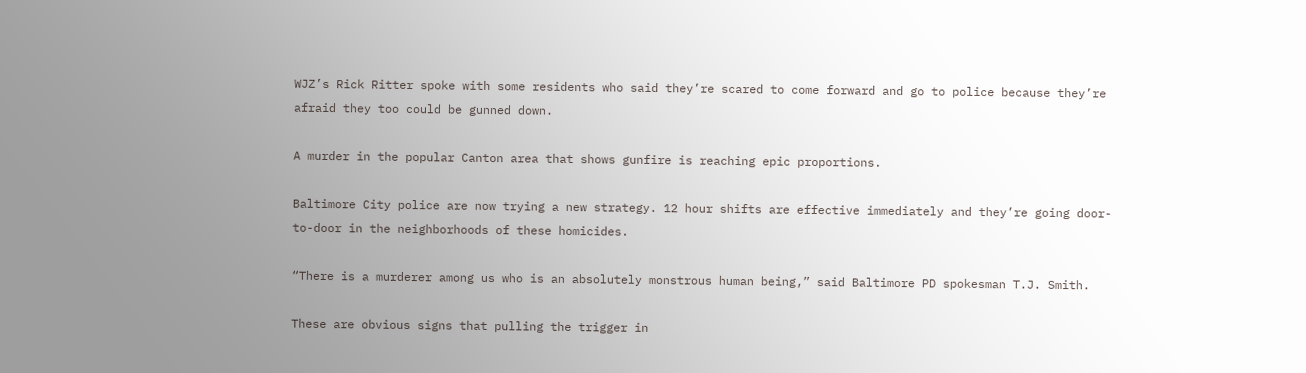WJZ’s Rick Ritter spoke with some residents who said they’re scared to come forward and go to police because they’re afraid they too could be gunned down.

A murder in the popular Canton area that shows gunfire is reaching epic proportions.

Baltimore City police are now trying a new strategy. 12 hour shifts are effective immediately and they’re going door-to-door in the neighborhoods of these homicides.

“There is a murderer among us who is an absolutely monstrous human being,” said Baltimore PD spokesman T.J. Smith.

These are obvious signs that pulling the trigger in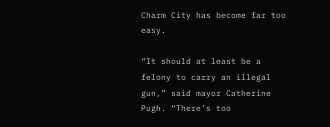Charm City has become far too easy.

“It should at least be a felony to carry an illegal gun,” said mayor Catherine Pugh. “There’s too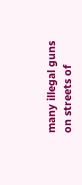many illegal guns on streets of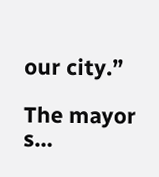our city.”

The mayor s…